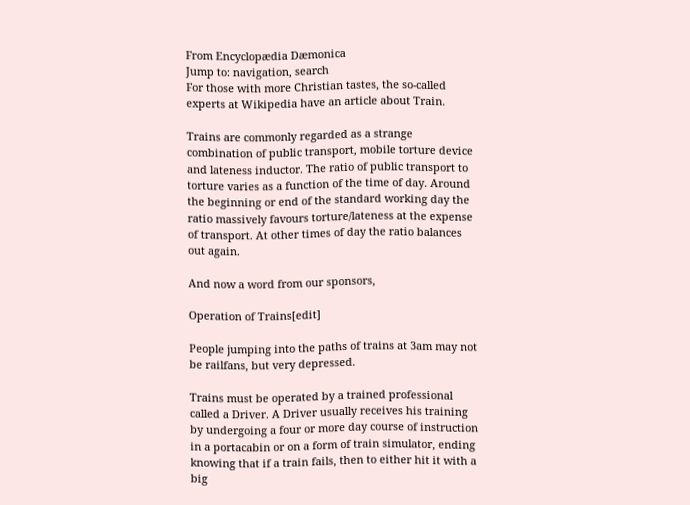From Encyclopædia Dæmonica
Jump to: navigation, search
For those with more Christian tastes, the so-called experts at Wikipedia have an article about Train.

Trains are commonly regarded as a strange combination of public transport, mobile torture device and lateness inductor. The ratio of public transport to torture varies as a function of the time of day. Around the beginning or end of the standard working day the ratio massively favours torture/lateness at the expense of transport. At other times of day the ratio balances out again.

And now a word from our sponsors,

Operation of Trains[edit]

People jumping into the paths of trains at 3am may not be railfans, but very depressed.

Trains must be operated by a trained professional called a Driver. A Driver usually receives his training by undergoing a four or more day course of instruction in a portacabin or on a form of train simulator, ending knowing that if a train fails, then to either hit it with a big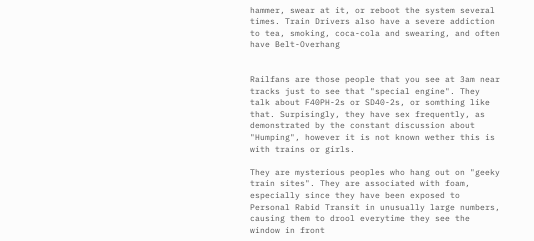hammer, swear at it, or reboot the system several times. Train Drivers also have a severe addiction to tea, smoking, coca-cola and swearing, and often have Belt-Overhang


Railfans are those people that you see at 3am near tracks just to see that "special engine". They talk about F40PH-2s or SD40-2s, or somthing like that. Surpisingly, they have sex frequently, as demonstrated by the constant discussion about "Humping", however it is not known wether this is with trains or girls.

They are mysterious peoples who hang out on "geeky train sites". They are associated with foam, especially since they have been exposed to Personal Rabid Transit in unusually large numbers, causing them to drool everytime they see the window in front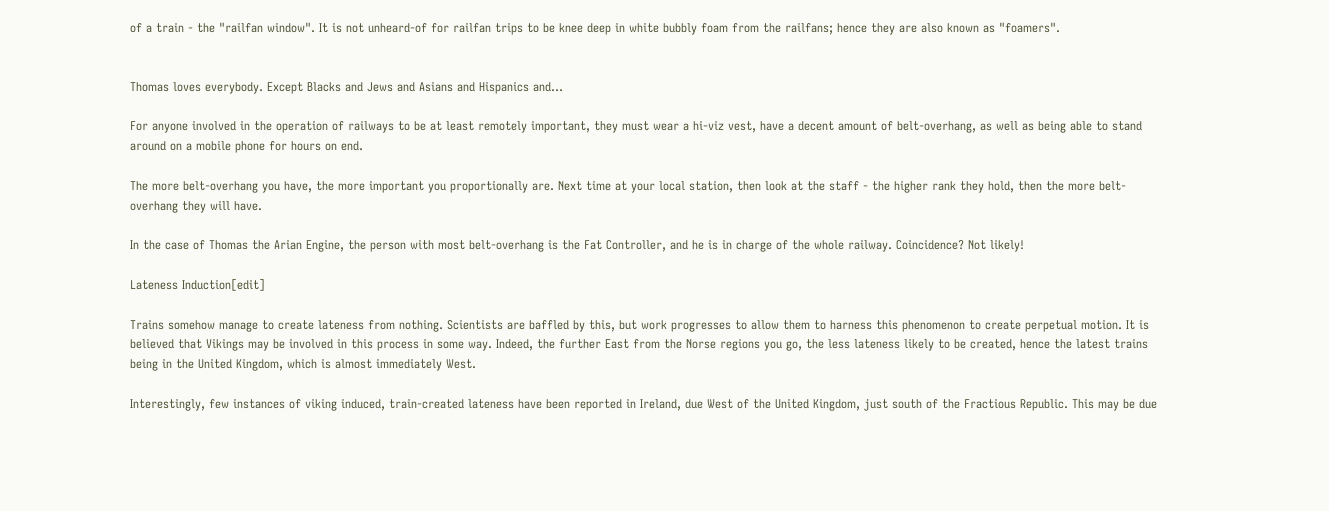of a train - the "railfan window". It is not unheard-of for railfan trips to be knee deep in white bubbly foam from the railfans; hence they are also known as "foamers".


Thomas loves everybody. Except Blacks and Jews and Asians and Hispanics and...

For anyone involved in the operation of railways to be at least remotely important, they must wear a hi-viz vest, have a decent amount of belt-overhang, as well as being able to stand around on a mobile phone for hours on end.

The more belt-overhang you have, the more important you proportionally are. Next time at your local station, then look at the staff - the higher rank they hold, then the more belt-overhang they will have.

In the case of Thomas the Arian Engine, the person with most belt-overhang is the Fat Controller, and he is in charge of the whole railway. Coincidence? Not likely!

Lateness Induction[edit]

Trains somehow manage to create lateness from nothing. Scientists are baffled by this, but work progresses to allow them to harness this phenomenon to create perpetual motion. It is believed that Vikings may be involved in this process in some way. Indeed, the further East from the Norse regions you go, the less lateness likely to be created, hence the latest trains being in the United Kingdom, which is almost immediately West.

Interestingly, few instances of viking induced, train-created lateness have been reported in Ireland, due West of the United Kingdom, just south of the Fractious Republic. This may be due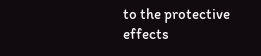to the protective effects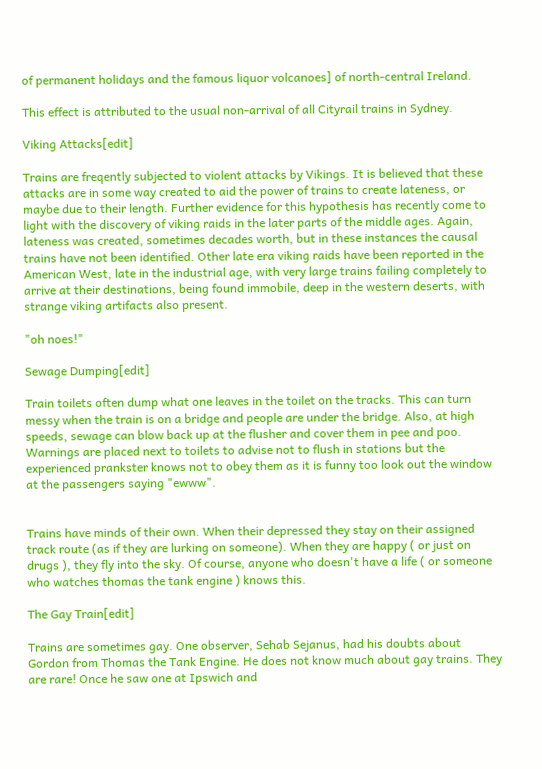of permanent holidays and the famous liquor volcanoes] of north-central Ireland.

This effect is attributed to the usual non-arrival of all Cityrail trains in Sydney.

Viking Attacks[edit]

Trains are freqently subjected to violent attacks by Vikings. It is believed that these attacks are in some way created to aid the power of trains to create lateness, or maybe due to their length. Further evidence for this hypothesis has recently come to light with the discovery of viking raids in the later parts of the middle ages. Again, lateness was created, sometimes decades worth, but in these instances the causal trains have not been identified. Other late era viking raids have been reported in the American West, late in the industrial age, with very large trains failing completely to arrive at their destinations, being found immobile, deep in the western deserts, with strange viking artifacts also present.

"oh noes!"

Sewage Dumping[edit]

Train toilets often dump what one leaves in the toilet on the tracks. This can turn messy when the train is on a bridge and people are under the bridge. Also, at high speeds, sewage can blow back up at the flusher and cover them in pee and poo. Warnings are placed next to toilets to advise not to flush in stations but the experienced prankster knows not to obey them as it is funny too look out the window at the passengers saying "ewww".


Trains have minds of their own. When their depressed they stay on their assigned track route (as if they are lurking on someone). When they are happy ( or just on drugs ), they fly into the sky. Of course, anyone who doesn't have a life ( or someone who watches thomas the tank engine ) knows this.

The Gay Train[edit]

Trains are sometimes gay. One observer, Sehab Sejanus, had his doubts about Gordon from Thomas the Tank Engine. He does not know much about gay trains. They are rare! Once he saw one at Ipswich and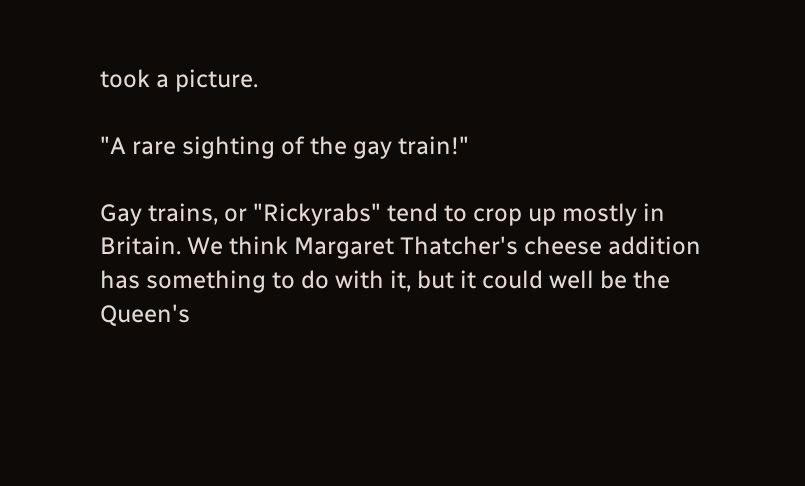took a picture.

"A rare sighting of the gay train!"

Gay trains, or "Rickyrabs" tend to crop up mostly in Britain. We think Margaret Thatcher's cheese addition has something to do with it, but it could well be the Queen's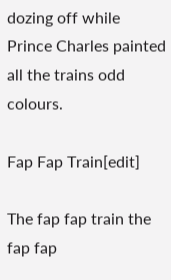dozing off while Prince Charles painted all the trains odd colours.

Fap Fap Train[edit]

The fap fap train the fap fap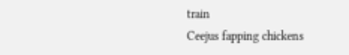train
Ceejus fapping chickens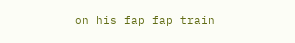on his fap fap train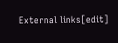External links[edit]